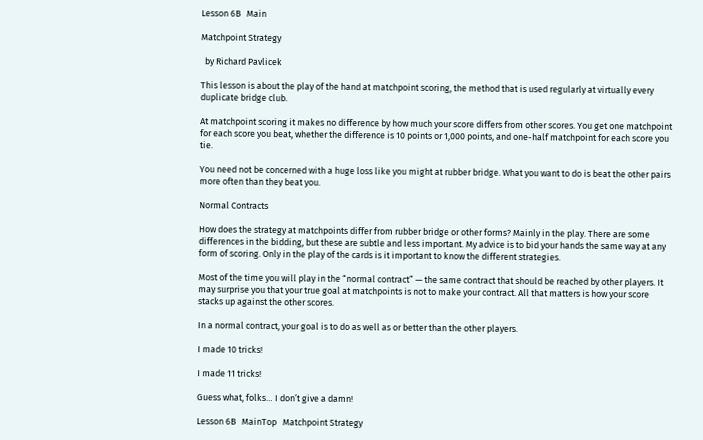Lesson 6B   Main

Matchpoint Strategy

  by Richard Pavlicek

This lesson is about the play of the hand at matchpoint scoring, the method that is used regularly at virtually every duplicate bridge club.

At matchpoint scoring it makes no difference by how much your score differs from other scores. You get one matchpoint for each score you beat, whether the difference is 10 points or 1,000 points, and one-half matchpoint for each score you tie.

You need not be concerned with a huge loss like you might at rubber bridge. What you want to do is beat the other pairs more often than they beat you.

Normal Contracts

How does the strategy at matchpoints differ from rubber bridge or other forms? Mainly in the play. There are some differences in the bidding, but these are subtle and less important. My advice is to bid your hands the same way at any form of scoring. Only in the play of the cards is it important to know the different strategies.

Most of the time you will play in the “normal contract” — the same contract that should be reached by other players. It may surprise you that your true goal at matchpoints is not to make your contract. All that matters is how your score stacks up against the other scores.

In a normal contract, your goal is to do as well as or better than the other players.

I made 10 tricks!

I made 11 tricks!

Guess what, folks… I don’t give a damn!

Lesson 6B   MainTop   Matchpoint Strategy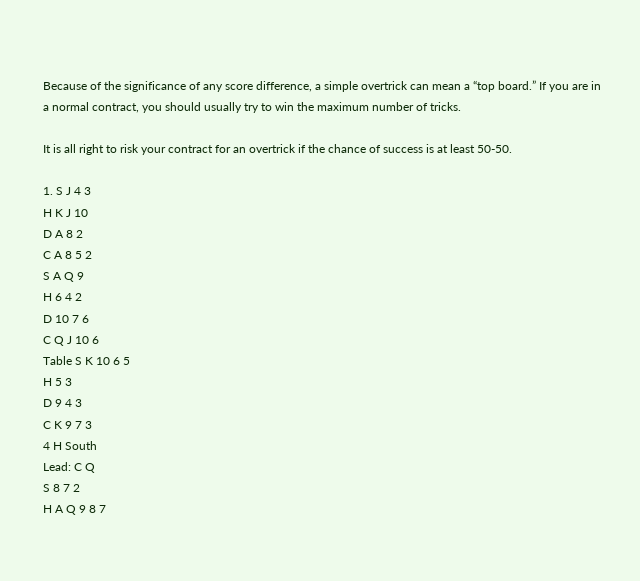Because of the significance of any score difference, a simple overtrick can mean a “top board.” If you are in a normal contract, you should usually try to win the maximum number of tricks.

It is all right to risk your contract for an overtrick if the chance of success is at least 50-50.

1. S J 4 3
H K J 10
D A 8 2
C A 8 5 2
S A Q 9
H 6 4 2
D 10 7 6
C Q J 10 6
Table S K 10 6 5
H 5 3
D 9 4 3
C K 9 7 3
4 H South
Lead: C Q
S 8 7 2
H A Q 9 8 7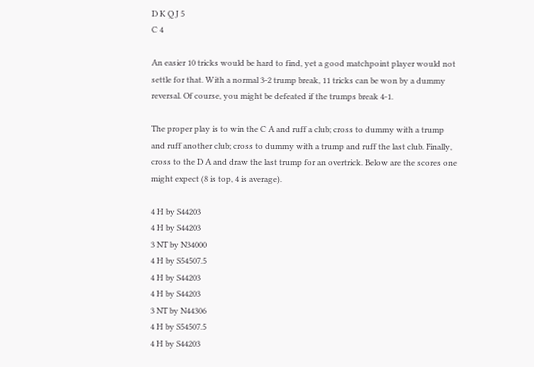D K Q J 5
C 4

An easier 10 tricks would be hard to find, yet a good matchpoint player would not settle for that. With a normal 3-2 trump break, 11 tricks can be won by a dummy reversal. Of course, you might be defeated if the trumps break 4-1.

The proper play is to win the C A and ruff a club; cross to dummy with a trump and ruff another club; cross to dummy with a trump and ruff the last club. Finally, cross to the D A and draw the last trump for an overtrick. Below are the scores one might expect (8 is top, 4 is average).

4 H by S44203
4 H by S44203
3 NT by N34000
4 H by S54507.5
4 H by S44203
4 H by S44203
3 NT by N44306
4 H by S54507.5
4 H by S44203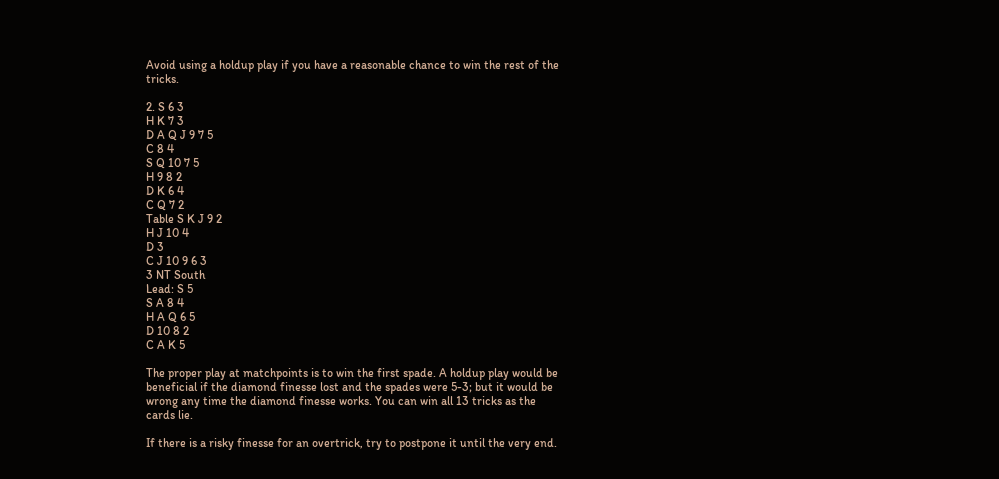Avoid using a holdup play if you have a reasonable chance to win the rest of the tricks.

2. S 6 3
H K 7 3
D A Q J 9 7 5
C 8 4
S Q 10 7 5
H 9 8 2
D K 6 4
C Q 7 2
Table S K J 9 2
H J 10 4
D 3
C J 10 9 6 3
3 NT South
Lead: S 5
S A 8 4
H A Q 6 5
D 10 8 2
C A K 5

The proper play at matchpoints is to win the first spade. A holdup play would be beneficial if the diamond finesse lost and the spades were 5-3; but it would be wrong any time the diamond finesse works. You can win all 13 tricks as the cards lie.

If there is a risky finesse for an overtrick, try to postpone it until the very end.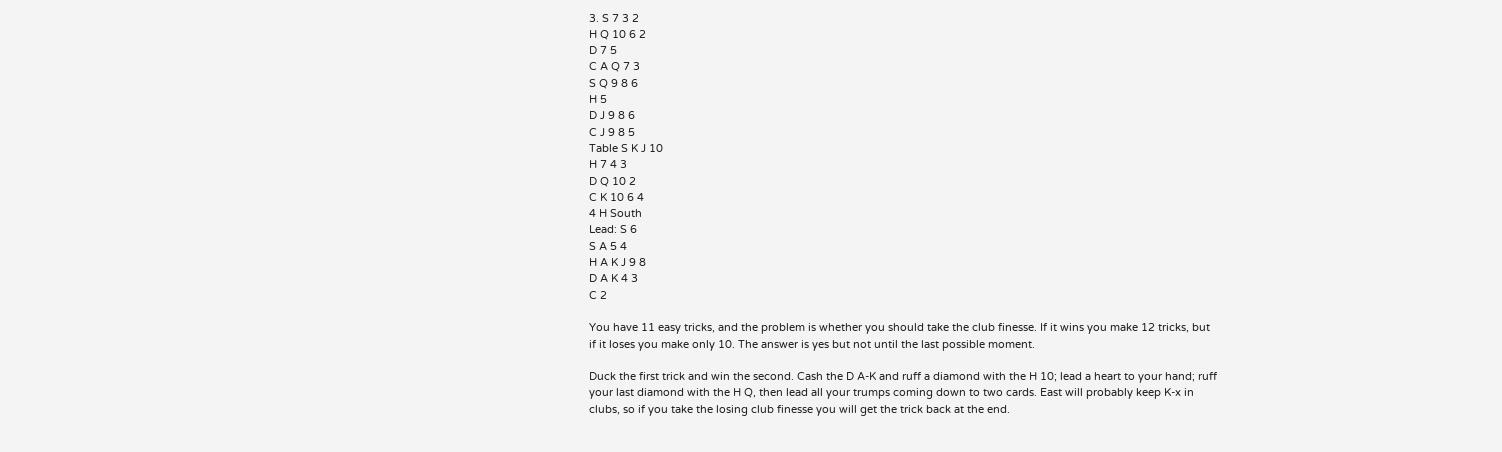3. S 7 3 2
H Q 10 6 2
D 7 5
C A Q 7 3
S Q 9 8 6
H 5
D J 9 8 6
C J 9 8 5
Table S K J 10
H 7 4 3
D Q 10 2
C K 10 6 4
4 H South
Lead: S 6
S A 5 4
H A K J 9 8
D A K 4 3
C 2

You have 11 easy tricks, and the problem is whether you should take the club finesse. If it wins you make 12 tricks, but if it loses you make only 10. The answer is yes but not until the last possible moment.

Duck the first trick and win the second. Cash the D A-K and ruff a diamond with the H 10; lead a heart to your hand; ruff your last diamond with the H Q, then lead all your trumps coming down to two cards. East will probably keep K-x in clubs, so if you take the losing club finesse you will get the trick back at the end.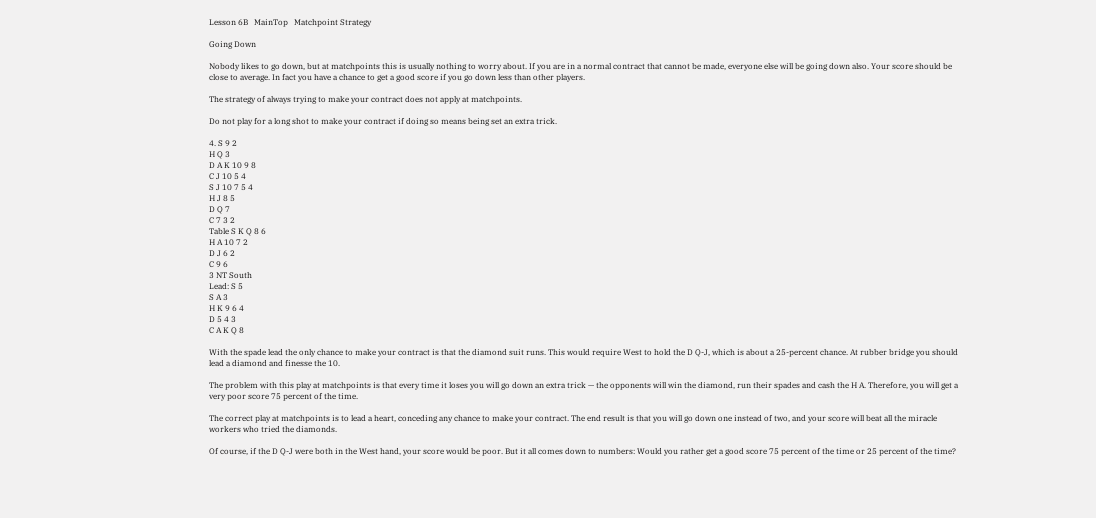Lesson 6B   MainTop   Matchpoint Strategy

Going Down

Nobody likes to go down, but at matchpoints this is usually nothing to worry about. If you are in a normal contract that cannot be made, everyone else will be going down also. Your score should be close to average. In fact you have a chance to get a good score if you go down less than other players.

The strategy of always trying to make your contract does not apply at matchpoints.

Do not play for a long shot to make your contract if doing so means being set an extra trick.

4. S 9 2
H Q 3
D A K 10 9 8
C J 10 5 4
S J 10 7 5 4
H J 8 5
D Q 7
C 7 3 2
Table S K Q 8 6
H A 10 7 2
D J 6 2
C 9 6
3 NT South
Lead: S 5
S A 3
H K 9 6 4
D 5 4 3
C A K Q 8

With the spade lead the only chance to make your contract is that the diamond suit runs. This would require West to hold the D Q-J, which is about a 25-percent chance. At rubber bridge you should lead a diamond and finesse the 10.

The problem with this play at matchpoints is that every time it loses you will go down an extra trick — the opponents will win the diamond, run their spades and cash the H A. Therefore, you will get a very poor score 75 percent of the time.

The correct play at matchpoints is to lead a heart, conceding any chance to make your contract. The end result is that you will go down one instead of two, and your score will beat all the miracle workers who tried the diamonds.

Of course, if the D Q-J were both in the West hand, your score would be poor. But it all comes down to numbers: Would you rather get a good score 75 percent of the time or 25 percent of the time?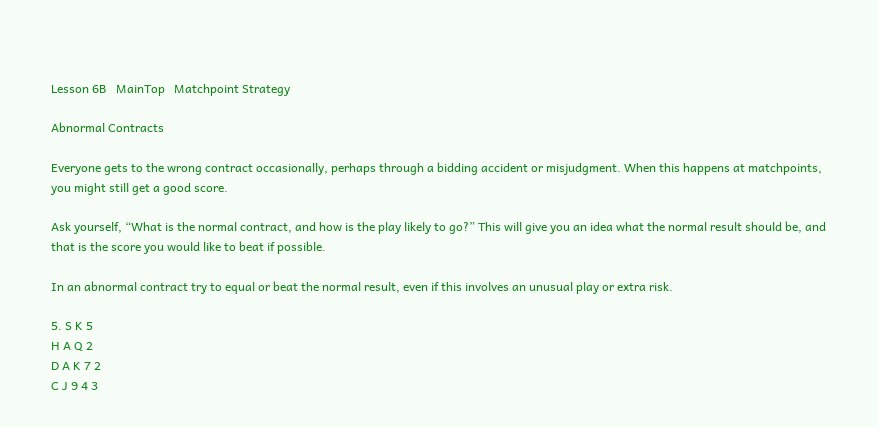Lesson 6B   MainTop   Matchpoint Strategy

Abnormal Contracts

Everyone gets to the wrong contract occasionally, perhaps through a bidding accident or misjudgment. When this happens at matchpoints, you might still get a good score.

Ask yourself, “What is the normal contract, and how is the play likely to go?” This will give you an idea what the normal result should be, and that is the score you would like to beat if possible.

In an abnormal contract try to equal or beat the normal result, even if this involves an unusual play or extra risk.

5. S K 5
H A Q 2
D A K 7 2
C J 9 4 3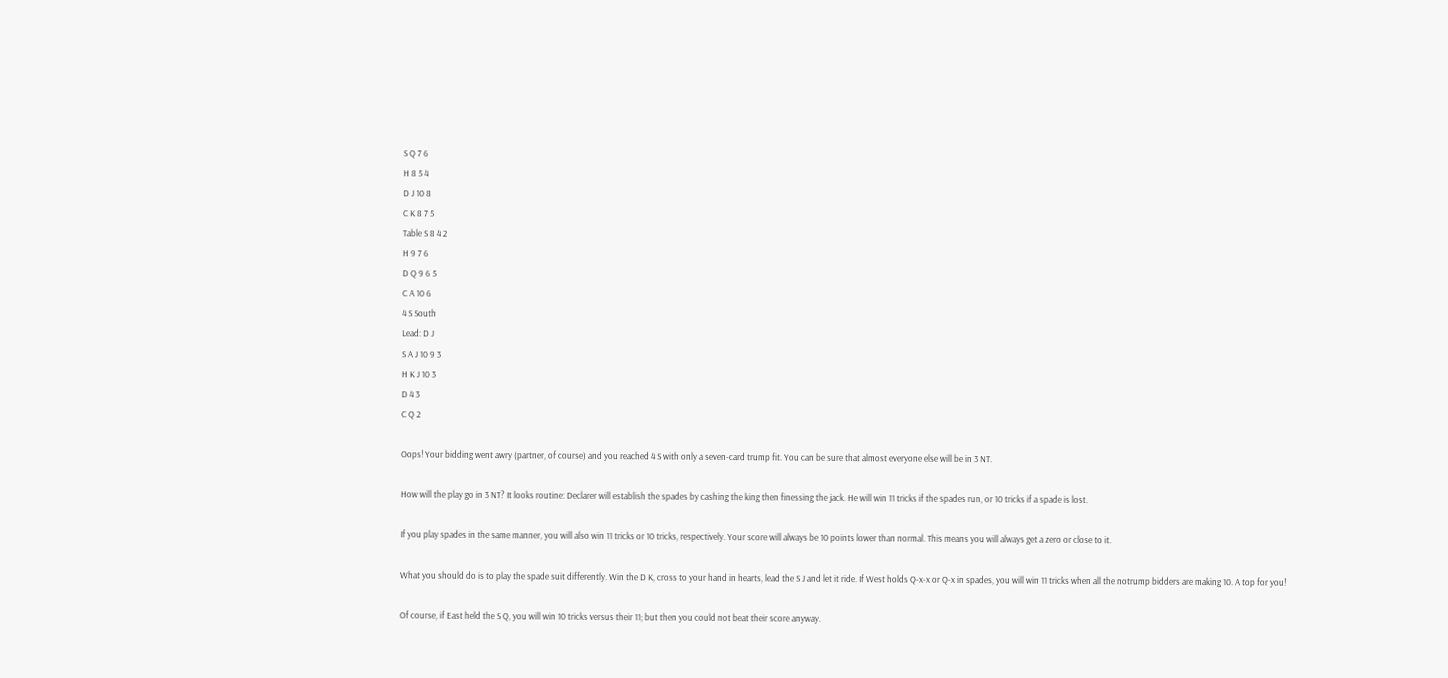S Q 7 6
H 8 5 4
D J 10 8
C K 8 7 5
Table S 8 4 2
H 9 7 6
D Q 9 6 5
C A 10 6
4 S South
Lead: D J
S A J 10 9 3
H K J 10 3
D 4 3
C Q 2

Oops! Your bidding went awry (partner, of course) and you reached 4 S with only a seven-card trump fit. You can be sure that almost everyone else will be in 3 NT.

How will the play go in 3 NT? It looks routine: Declarer will establish the spades by cashing the king then finessing the jack. He will win 11 tricks if the spades run, or 10 tricks if a spade is lost.

If you play spades in the same manner, you will also win 11 tricks or 10 tricks, respectively. Your score will always be 10 points lower than normal. This means you will always get a zero or close to it.

What you should do is to play the spade suit differently. Win the D K, cross to your hand in hearts, lead the S J and let it ride. If West holds Q-x-x or Q-x in spades, you will win 11 tricks when all the notrump bidders are making 10. A top for you!

Of course, if East held the S Q, you will win 10 tricks versus their 11; but then you could not beat their score anyway.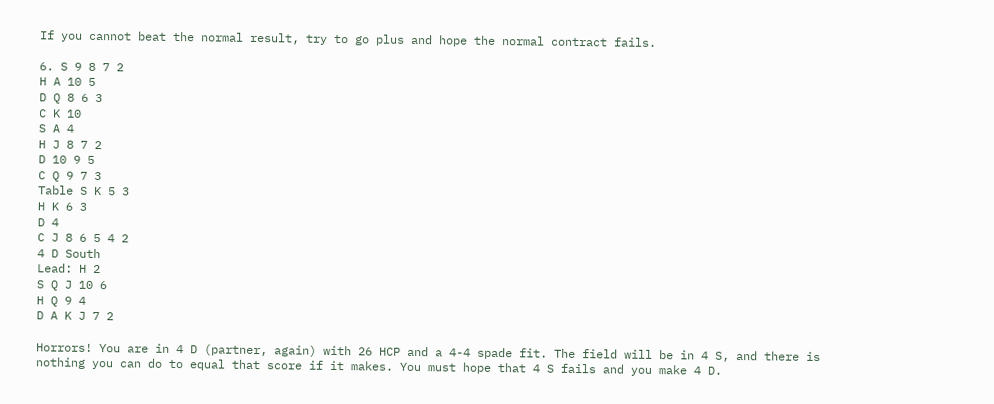If you cannot beat the normal result, try to go plus and hope the normal contract fails.

6. S 9 8 7 2
H A 10 5
D Q 8 6 3
C K 10
S A 4
H J 8 7 2
D 10 9 5
C Q 9 7 3
Table S K 5 3
H K 6 3
D 4
C J 8 6 5 4 2
4 D South
Lead: H 2
S Q J 10 6
H Q 9 4
D A K J 7 2

Horrors! You are in 4 D (partner, again) with 26 HCP and a 4-4 spade fit. The field will be in 4 S, and there is nothing you can do to equal that score if it makes. You must hope that 4 S fails and you make 4 D.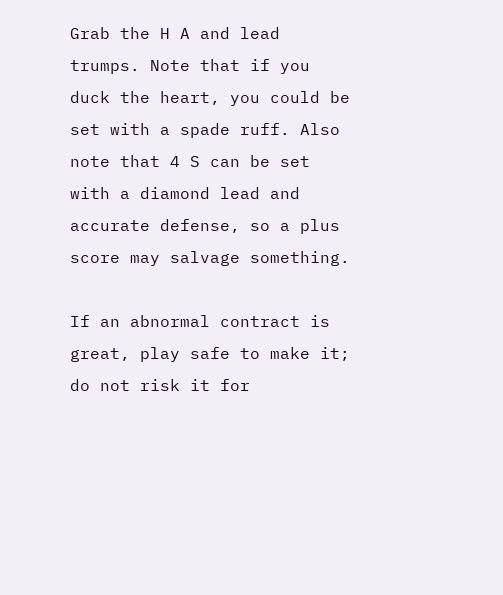Grab the H A and lead trumps. Note that if you duck the heart, you could be set with a spade ruff. Also note that 4 S can be set with a diamond lead and accurate defense, so a plus score may salvage something.

If an abnormal contract is great, play safe to make it; do not risk it for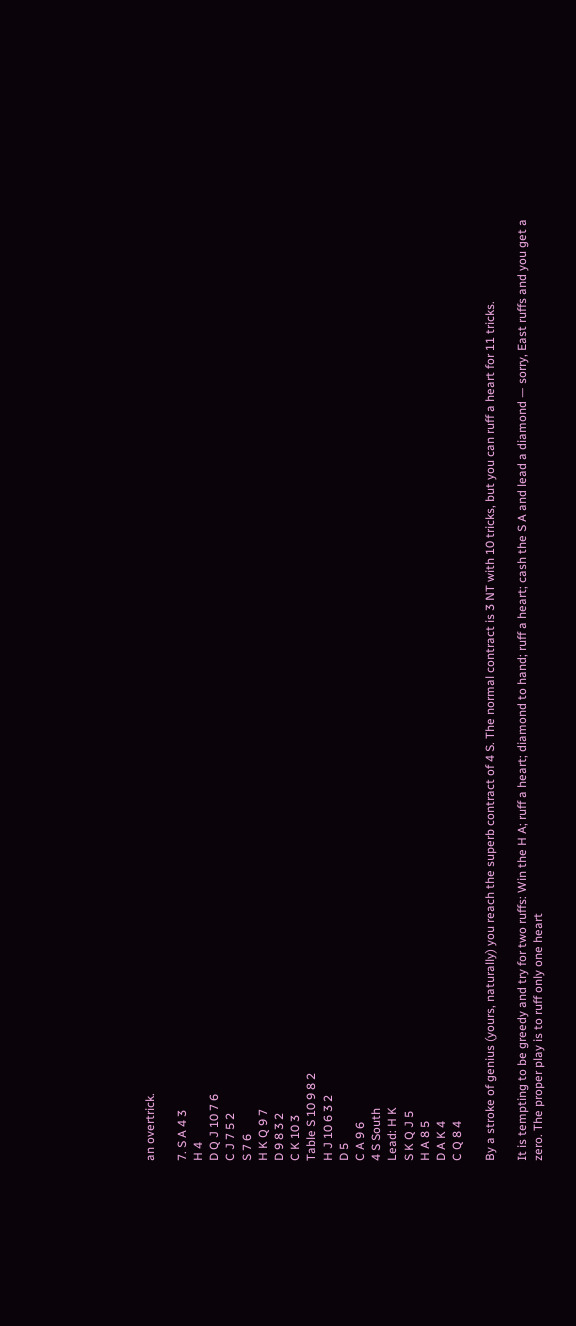an overtrick.

7. S A 4 3
H 4
D Q J 10 7 6
C J 7 5 2
S 7 6
H K Q 9 7
D 9 8 3 2
C K 10 3
Table S 10 9 8 2
H J 10 6 3 2
D 5
C A 9 6
4 S South
Lead: H K
S K Q J 5
H A 8 5
D A K 4
C Q 8 4

By a stroke of genius (yours, naturally) you reach the superb contract of 4 S. The normal contract is 3 NT with 10 tricks, but you can ruff a heart for 11 tricks.

It is tempting to be greedy and try for two ruffs: Win the H A; ruff a heart; diamond to hand; ruff a heart; cash the S A and lead a diamond — sorry, East ruffs and you get a zero. The proper play is to ruff only one heart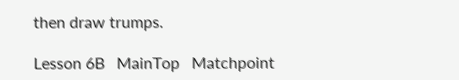then draw trumps.

Lesson 6B   MainTop   Matchpoint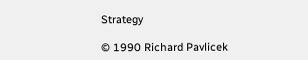Strategy

© 1990 Richard Pavlicek